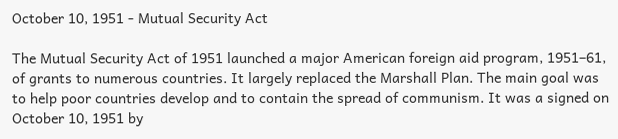October 10, 1951 - Mutual Security Act

The Mutual Security Act of 1951 launched a major American foreign aid program, 1951–61, of grants to numerous countries. It largely replaced the Marshall Plan. The main goal was to help poor countries develop and to contain the spread of communism. It was a signed on October 10, 1951 by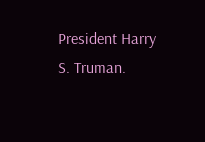President Harry S. Truman.